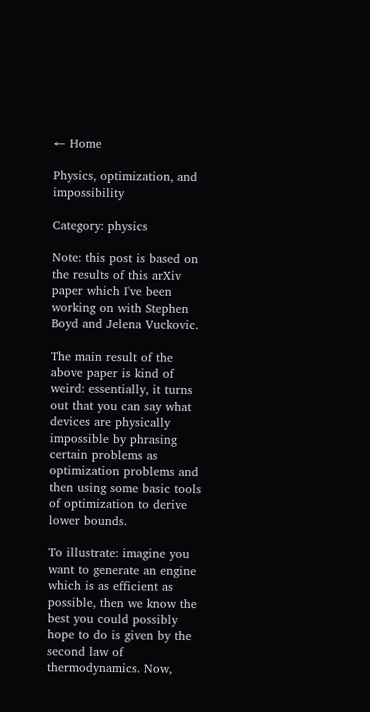← Home

Physics, optimization, and impossibility

Category: physics

Note: this post is based on the results of this arXiv paper which I've been working on with Stephen Boyd and Jelena Vuckovic.

The main result of the above paper is kind of weird: essentially, it turns out that you can say what devices are physically impossible by phrasing certain problems as optimization problems and then using some basic tools of optimization to derive lower bounds.

To illustrate: imagine you want to generate an engine which is as efficient as possible, then we know the best you could possibly hope to do is given by the second law of thermodynamics. Now,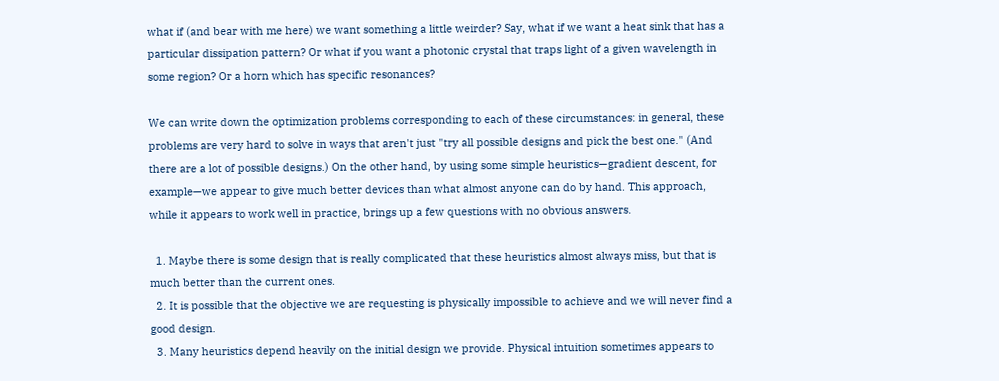what if (and bear with me here) we want something a little weirder? Say, what if we want a heat sink that has a particular dissipation pattern? Or what if you want a photonic crystal that traps light of a given wavelength in some region? Or a horn which has specific resonances?

We can write down the optimization problems corresponding to each of these circumstances: in general, these problems are very hard to solve in ways that aren't just "try all possible designs and pick the best one." (And there are a lot of possible designs.) On the other hand, by using some simple heuristics—gradient descent, for example—we appear to give much better devices than what almost anyone can do by hand. This approach, while it appears to work well in practice, brings up a few questions with no obvious answers.

  1. Maybe there is some design that is really complicated that these heuristics almost always miss, but that is much better than the current ones.
  2. It is possible that the objective we are requesting is physically impossible to achieve and we will never find a good design.
  3. Many heuristics depend heavily on the initial design we provide. Physical intuition sometimes appears to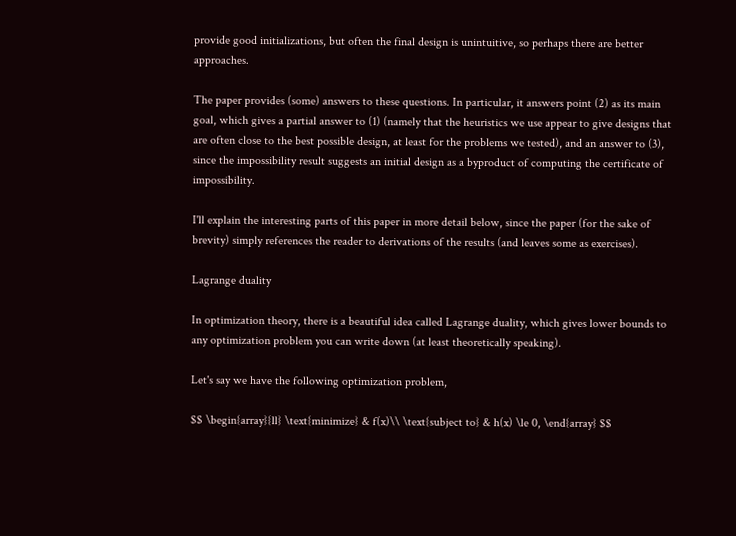provide good initializations, but often the final design is unintuitive, so perhaps there are better approaches.

The paper provides (some) answers to these questions. In particular, it answers point (2) as its main goal, which gives a partial answer to (1) (namely that the heuristics we use appear to give designs that are often close to the best possible design, at least for the problems we tested), and an answer to (3), since the impossibility result suggests an initial design as a byproduct of computing the certificate of impossibility.

I'll explain the interesting parts of this paper in more detail below, since the paper (for the sake of brevity) simply references the reader to derivations of the results (and leaves some as exercises).

Lagrange duality

In optimization theory, there is a beautiful idea called Lagrange duality, which gives lower bounds to any optimization problem you can write down (at least theoretically speaking).

Let's say we have the following optimization problem,

$$ \begin{array}{ll} \text{minimize} & f(x)\\ \text{subject to} & h(x) \le 0, \end{array} $$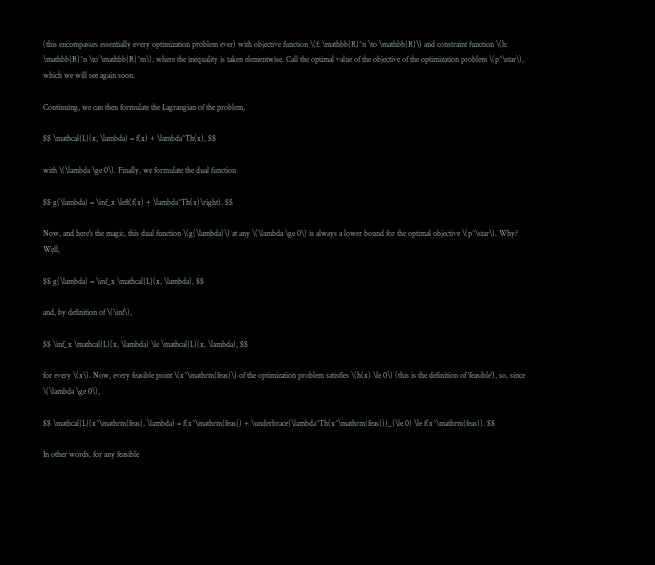(this encompasses essentially every optimization problem ever) with objective function \(f: \mathbb{R}^n \to \mathbb{R}\) and constraint function \(h: \mathbb{R}^n \to \mathbb{R}^m\), where the inequality is taken elementwise. Call the optimal value of the objective of the optimization problem \(p^\star\), which we will see again soon.

Continuing, we can then formulate the Lagrangian of the problem,

$$ \mathcal{L}(x, \lambda) = f(x) + \lambda^Th(x), $$

with \(\lambda \ge 0\). Finally, we formulate the dual function

$$ g(\lambda) = \inf_x \left(f(x) + \lambda^Th(x)\right). $$

Now, and here's the magic, this dual function \(g(\lambda)\) at any \(\lambda \ge 0\) is always a lower bound for the optimal objective \(p^\star\). Why? Well,

$$ g(\lambda) = \inf_x \mathcal{L}(x, \lambda), $$

and, by definition of \(\inf\),

$$ \inf_x \mathcal{L}(x, \lambda) \le \mathcal{L}(x, \lambda), $$

for every \(x\). Now, every feasible point \(x^\mathrm{feas}\) of the optimization problem satisfies \(h(x) \le 0\) (this is the definition of 'feasible'), so, since \(\lambda \ge 0\),

$$ \mathcal{L}(x^\mathrm{feas}, \lambda) = f(x^\mathrm{feas}) + \underbrace{\lambda^Th(x^\mathrm{feas})}_{\le 0} \le f(x^\mathrm{feas}). $$

In other words, for any feasible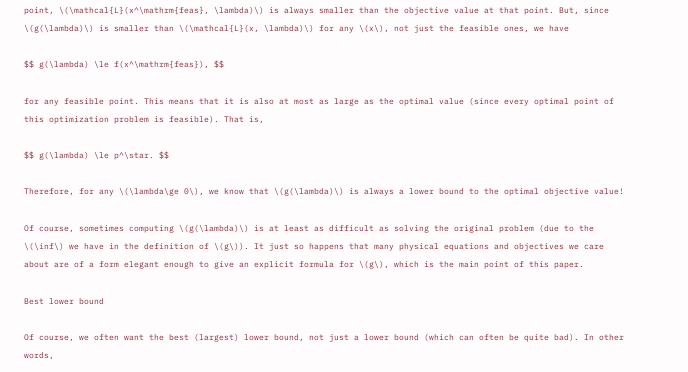point, \(\mathcal{L}(x^\mathrm{feas}, \lambda)\) is always smaller than the objective value at that point. But, since \(g(\lambda)\) is smaller than \(\mathcal{L}(x, \lambda)\) for any \(x\), not just the feasible ones, we have

$$ g(\lambda) \le f(x^\mathrm{feas}), $$

for any feasible point. This means that it is also at most as large as the optimal value (since every optimal point of this optimization problem is feasible). That is,

$$ g(\lambda) \le p^\star. $$

Therefore, for any \(\lambda\ge 0\), we know that \(g(\lambda)\) is always a lower bound to the optimal objective value!

Of course, sometimes computing \(g(\lambda)\) is at least as difficult as solving the original problem (due to the \(\inf\) we have in the definition of \(g\)). It just so happens that many physical equations and objectives we care about are of a form elegant enough to give an explicit formula for \(g\), which is the main point of this paper.

Best lower bound

Of course, we often want the best (largest) lower bound, not just a lower bound (which can often be quite bad). In other words,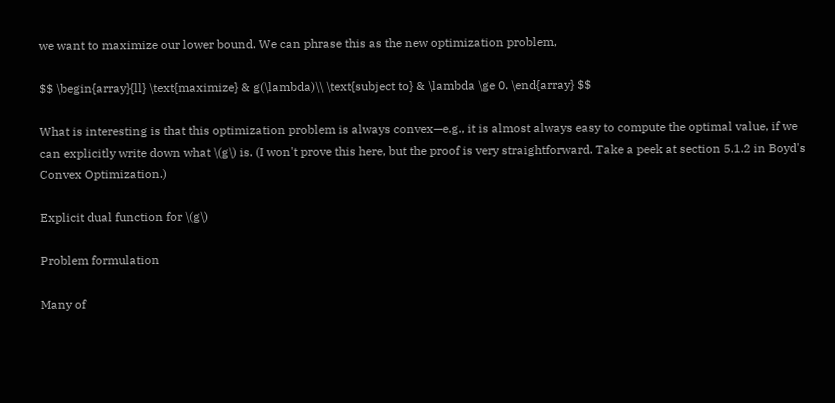we want to maximize our lower bound. We can phrase this as the new optimization problem,

$$ \begin{array}{ll} \text{maximize} & g(\lambda)\\ \text{subject to} & \lambda \ge 0. \end{array} $$

What is interesting is that this optimization problem is always convex—e.g., it is almost always easy to compute the optimal value, if we can explicitly write down what \(g\) is. (I won't prove this here, but the proof is very straightforward. Take a peek at section 5.1.2 in Boyd's Convex Optimization.)

Explicit dual function for \(g\)

Problem formulation

Many of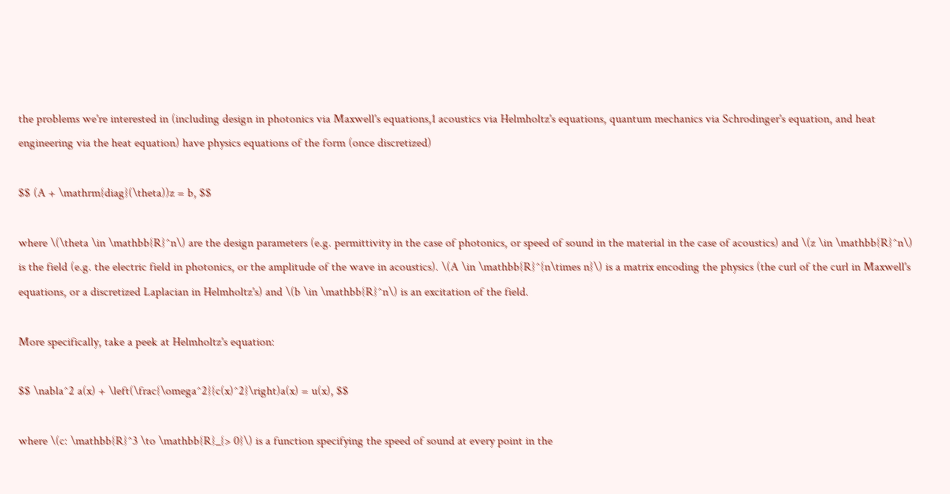the problems we're interested in (including design in photonics via Maxwell's equations,1 acoustics via Helmholtz's equations, quantum mechanics via Schrodinger's equation, and heat engineering via the heat equation) have physics equations of the form (once discretized)

$$ (A + \mathrm{diag}(\theta))z = b, $$

where \(\theta \in \mathbb{R}^n\) are the design parameters (e.g. permittivity in the case of photonics, or speed of sound in the material in the case of acoustics) and \(z \in \mathbb{R}^n\) is the field (e.g. the electric field in photonics, or the amplitude of the wave in acoustics). \(A \in \mathbb{R}^{n\times n}\) is a matrix encoding the physics (the curl of the curl in Maxwell's equations, or a discretized Laplacian in Helmholtz's) and \(b \in \mathbb{R}^n\) is an excitation of the field.

More specifically, take a peek at Helmholtz's equation:

$$ \nabla^2 a(x) + \left(\frac{\omega^2}{c(x)^2}\right)a(x) = u(x), $$

where \(c: \mathbb{R}^3 \to \mathbb{R}_{> 0}\) is a function specifying the speed of sound at every point in the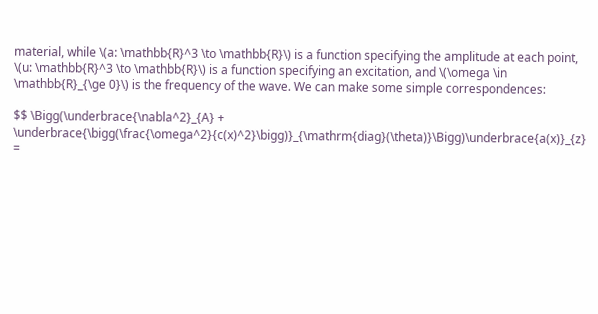material, while \(a: \mathbb{R}^3 \to \mathbb{R}\) is a function specifying the amplitude at each point, \(u: \mathbb{R}^3 \to \mathbb{R}\) is a function specifying an excitation, and \(\omega \in \mathbb{R}_{\ge 0}\) is the frequency of the wave. We can make some simple correspondences:

$$ \Bigg(\underbrace{\nabla^2}_{A} + \underbrace{\bigg(\frac{\omega^2}{c(x)^2}\bigg)}_{\mathrm{diag}(\theta)}\Bigg)\underbrace{a(x)}_{z} =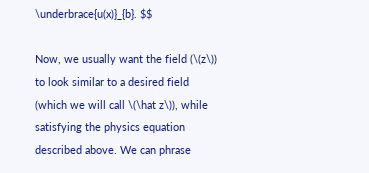\underbrace{u(x)}_{b}. $$

Now, we usually want the field (\(z\)) to look similar to a desired field (which we will call \(\hat z\)), while satisfying the physics equation described above. We can phrase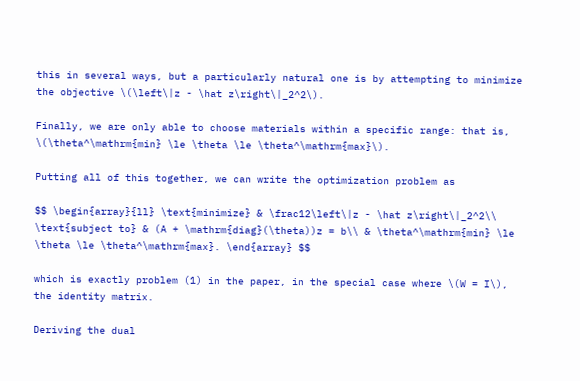this in several ways, but a particularly natural one is by attempting to minimize the objective \(\left\|z - \hat z\right\|_2^2\).

Finally, we are only able to choose materials within a specific range: that is, \(\theta^\mathrm{min} \le \theta \le \theta^\mathrm{max}\).

Putting all of this together, we can write the optimization problem as

$$ \begin{array}{ll} \text{minimize} & \frac12\left\|z - \hat z\right\|_2^2\\ \text{subject to} & (A + \mathrm{diag}(\theta))z = b\\ & \theta^\mathrm{min} \le \theta \le \theta^\mathrm{max}. \end{array} $$

which is exactly problem (1) in the paper, in the special case where \(W = I\), the identity matrix.

Deriving the dual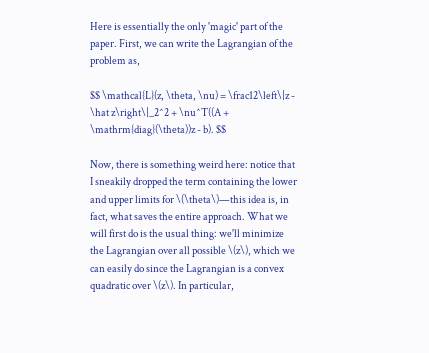Here is essentially the only 'magic' part of the paper. First, we can write the Lagrangian of the problem as,

$$ \mathcal{L}(z, \theta, \nu) = \frac12\left\|z - \hat z\right\|_2^2 + \nu^T((A + \mathrm{diag}(\theta))z - b). $$

Now, there is something weird here: notice that I sneakily dropped the term containing the lower and upper limits for \(\theta\)—this idea is, in fact, what saves the entire approach. What we will first do is the usual thing: we'll minimize the Lagrangian over all possible \(z\), which we can easily do since the Lagrangian is a convex quadratic over \(z\). In particular,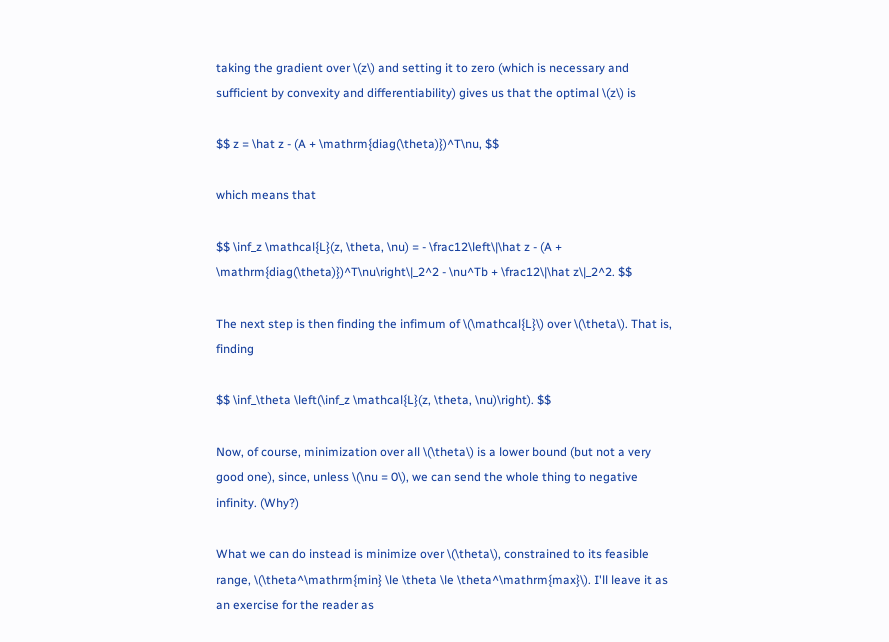taking the gradient over \(z\) and setting it to zero (which is necessary and sufficient by convexity and differentiability) gives us that the optimal \(z\) is

$$ z = \hat z - (A + \mathrm{diag(\theta)})^T\nu, $$

which means that

$$ \inf_z \mathcal{L}(z, \theta, \nu) = - \frac12\left\|\hat z - (A + \mathrm{diag(\theta)})^T\nu\right\|_2^2 - \nu^Tb + \frac12\|\hat z\|_2^2. $$

The next step is then finding the infimum of \(\mathcal{L}\) over \(\theta\). That is, finding

$$ \inf_\theta \left(\inf_z \mathcal{L}(z, \theta, \nu)\right). $$

Now, of course, minimization over all \(\theta\) is a lower bound (but not a very good one), since, unless \(\nu = 0\), we can send the whole thing to negative infinity. (Why?)

What we can do instead is minimize over \(\theta\), constrained to its feasible range, \(\theta^\mathrm{min} \le \theta \le \theta^\mathrm{max}\). I'll leave it as an exercise for the reader as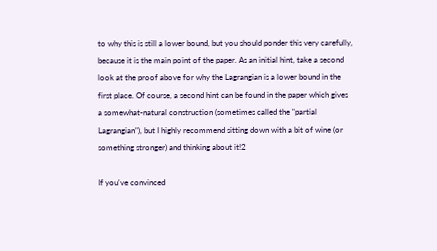to why this is still a lower bound, but you should ponder this very carefully, because it is the main point of the paper. As an initial hint, take a second look at the proof above for why the Lagrangian is a lower bound in the first place. Of course, a second hint can be found in the paper which gives a somewhat-natural construction (sometimes called the "partial Lagrangian"), but I highly recommend sitting down with a bit of wine (or something stronger) and thinking about it!2

If you've convinced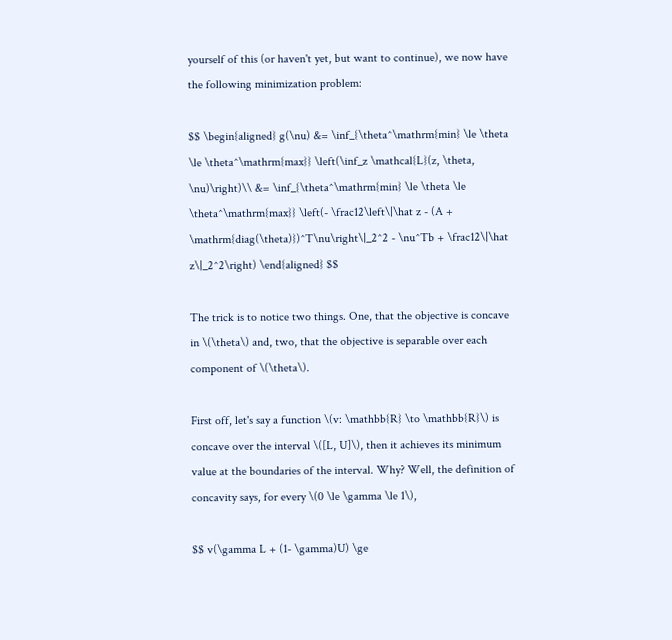yourself of this (or haven't yet, but want to continue), we now have the following minimization problem:

$$ \begin{aligned} g(\nu) &= \inf_{\theta^\mathrm{min} \le \theta \le \theta^\mathrm{max}} \left(\inf_z \mathcal{L}(z, \theta, \nu)\right)\\ &= \inf_{\theta^\mathrm{min} \le \theta \le \theta^\mathrm{max}} \left(- \frac12\left\|\hat z - (A + \mathrm{diag(\theta)})^T\nu\right\|_2^2 - \nu^Tb + \frac12\|\hat z\|_2^2\right) \end{aligned} $$

The trick is to notice two things. One, that the objective is concave in \(\theta\) and, two, that the objective is separable over each component of \(\theta\).

First off, let's say a function \(v: \mathbb{R} \to \mathbb{R}\) is concave over the interval \([L, U]\), then it achieves its minimum value at the boundaries of the interval. Why? Well, the definition of concavity says, for every \(0 \le \gamma \le 1\),

$$ v(\gamma L + (1- \gamma)U) \ge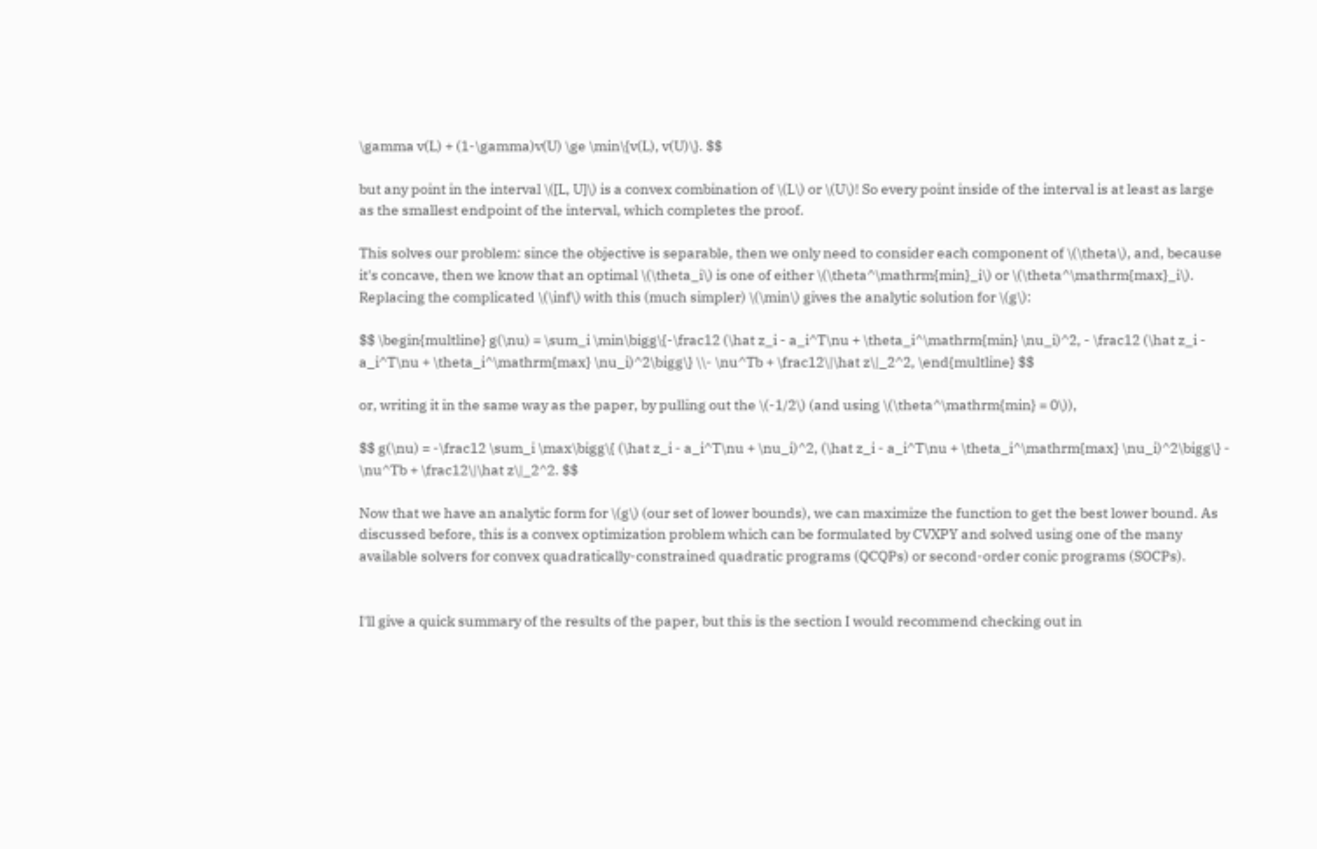\gamma v(L) + (1-\gamma)v(U) \ge \min\{v(L), v(U)\}. $$

but any point in the interval \([L, U]\) is a convex combination of \(L\) or \(U\)! So every point inside of the interval is at least as large as the smallest endpoint of the interval, which completes the proof.

This solves our problem: since the objective is separable, then we only need to consider each component of \(\theta\), and, because it's concave, then we know that an optimal \(\theta_i\) is one of either \(\theta^\mathrm{min}_i\) or \(\theta^\mathrm{max}_i\). Replacing the complicated \(\inf\) with this (much simpler) \(\min\) gives the analytic solution for \(g\):

$$ \begin{multline} g(\nu) = \sum_i \min\bigg\{-\frac12 (\hat z_i - a_i^T\nu + \theta_i^\mathrm{min} \nu_i)^2, - \frac12 (\hat z_i - a_i^T\nu + \theta_i^\mathrm{max} \nu_i)^2\bigg\} \\- \nu^Tb + \frac12\|\hat z\|_2^2, \end{multline} $$

or, writing it in the same way as the paper, by pulling out the \(-1/2\) (and using \(\theta^\mathrm{min} = 0\)),

$$ g(\nu) = -\frac12 \sum_i \max\bigg\{ (\hat z_i - a_i^T\nu + \nu_i)^2, (\hat z_i - a_i^T\nu + \theta_i^\mathrm{max} \nu_i)^2\bigg\} - \nu^Tb + \frac12\|\hat z\|_2^2. $$

Now that we have an analytic form for \(g\) (our set of lower bounds), we can maximize the function to get the best lower bound. As discussed before, this is a convex optimization problem which can be formulated by CVXPY and solved using one of the many available solvers for convex quadratically-constrained quadratic programs (QCQPs) or second-order conic programs (SOCPs).


I'll give a quick summary of the results of the paper, but this is the section I would recommend checking out in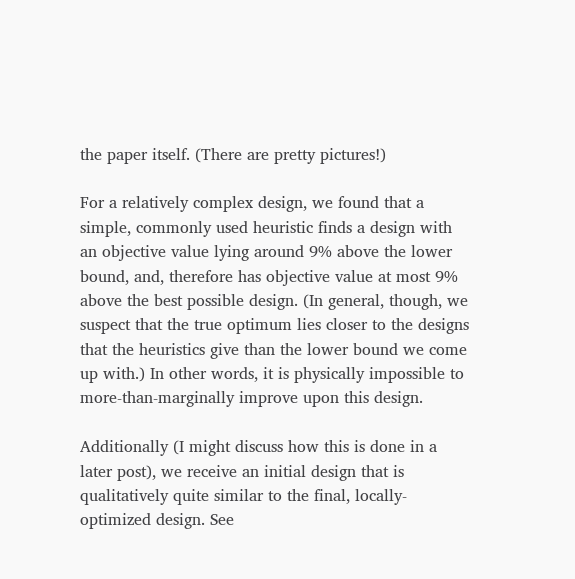the paper itself. (There are pretty pictures!)

For a relatively complex design, we found that a simple, commonly used heuristic finds a design with an objective value lying around 9% above the lower bound, and, therefore has objective value at most 9% above the best possible design. (In general, though, we suspect that the true optimum lies closer to the designs that the heuristics give than the lower bound we come up with.) In other words, it is physically impossible to more-than-marginally improve upon this design.

Additionally (I might discuss how this is done in a later post), we receive an initial design that is qualitatively quite similar to the final, locally-optimized design. See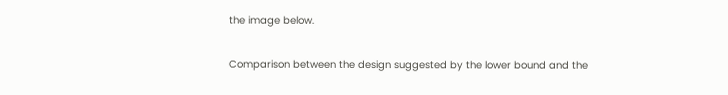the image below.

Comparison between the design suggested by the lower bound and the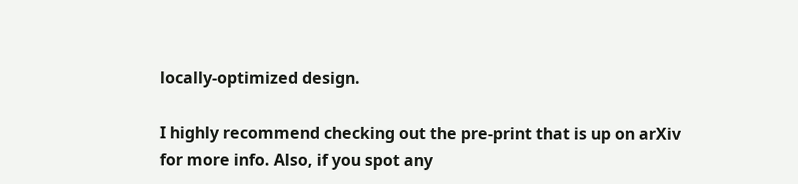locally-optimized design.

I highly recommend checking out the pre-print that is up on arXiv for more info. Also, if you spot any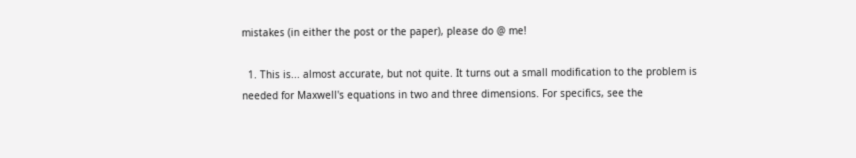mistakes (in either the post or the paper), please do @ me!

  1. This is... almost accurate, but not quite. It turns out a small modification to the problem is needed for Maxwell's equations in two and three dimensions. For specifics, see the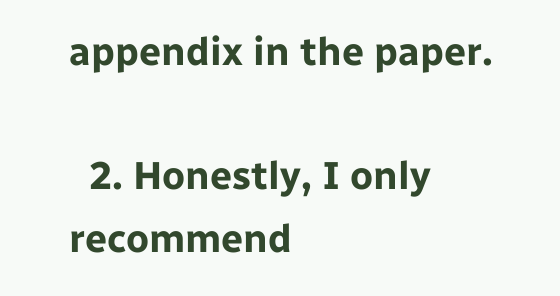appendix in the paper.

  2. Honestly, I only recommend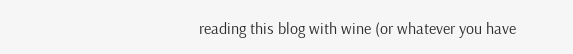reading this blog with wine (or whatever you have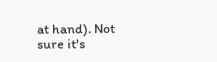at hand). Not sure it's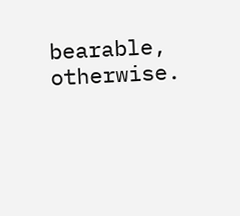bearable, otherwise.